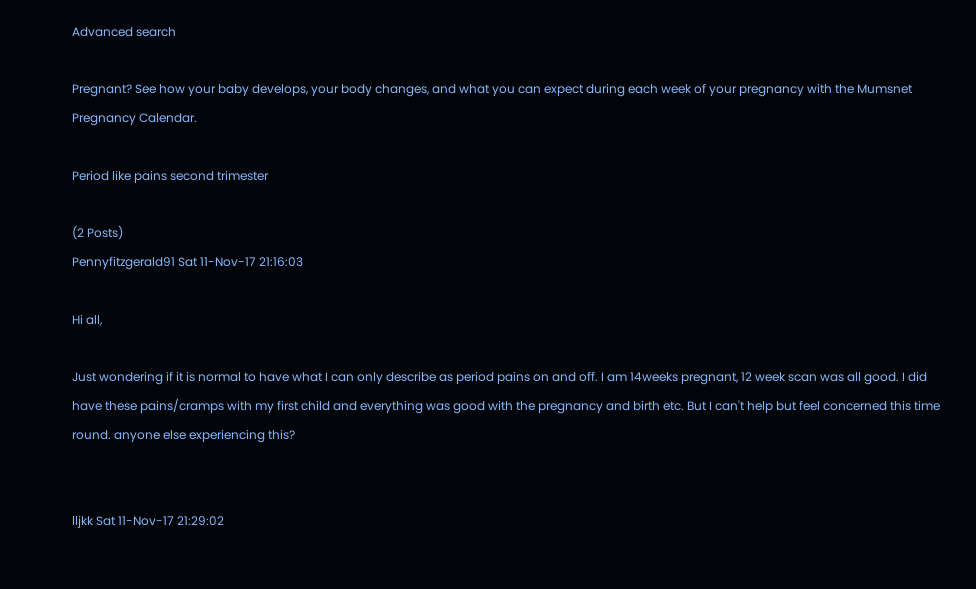Advanced search

Pregnant? See how your baby develops, your body changes, and what you can expect during each week of your pregnancy with the Mumsnet Pregnancy Calendar.

Period like pains second trimester

(2 Posts)
Pennyfitzgerald91 Sat 11-Nov-17 21:16:03

Hi all,

Just wondering if it is normal to have what I can only describe as period pains on and off. I am 14weeks pregnant, 12 week scan was all good. I did have these pains/cramps with my first child and everything was good with the pregnancy and birth etc. But I can't help but feel concerned this time round. anyone else experiencing this?


lljkk Sat 11-Nov-17 21:29:02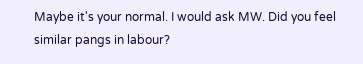Maybe it's your normal. I would ask MW. Did you feel similar pangs in labour?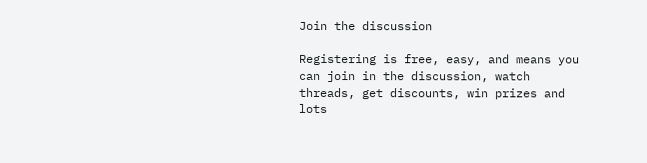Join the discussion

Registering is free, easy, and means you can join in the discussion, watch threads, get discounts, win prizes and lots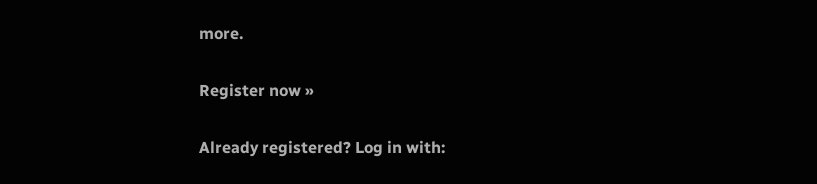more.

Register now »

Already registered? Log in with: